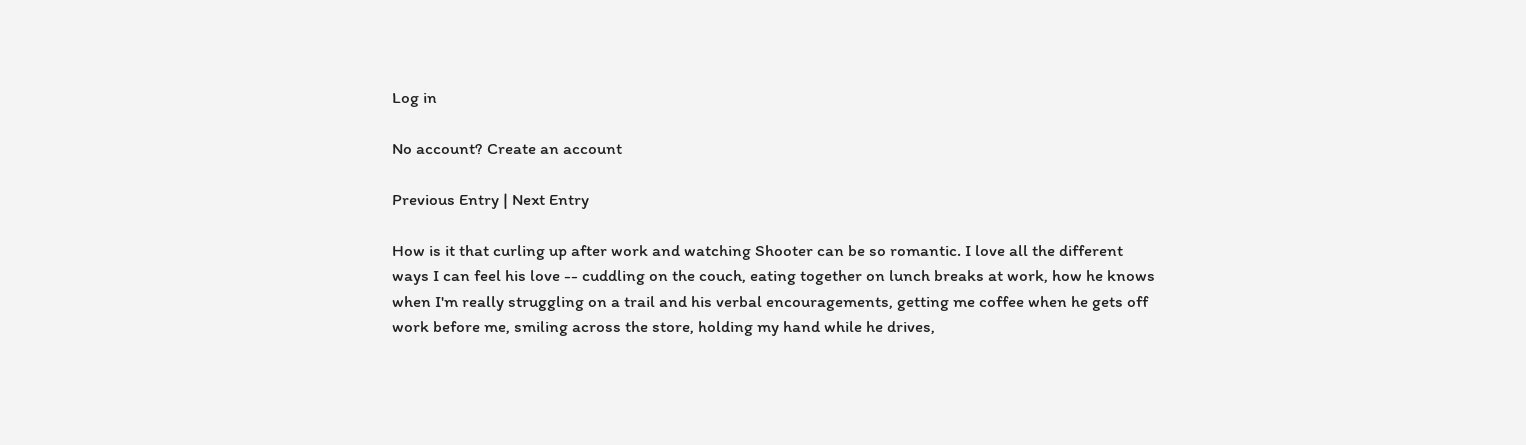Log in

No account? Create an account

Previous Entry | Next Entry

How is it that curling up after work and watching Shooter can be so romantic. I love all the different ways I can feel his love -- cuddling on the couch, eating together on lunch breaks at work, how he knows when I'm really struggling on a trail and his verbal encouragements, getting me coffee when he gets off work before me, smiling across the store, holding my hand while he drives,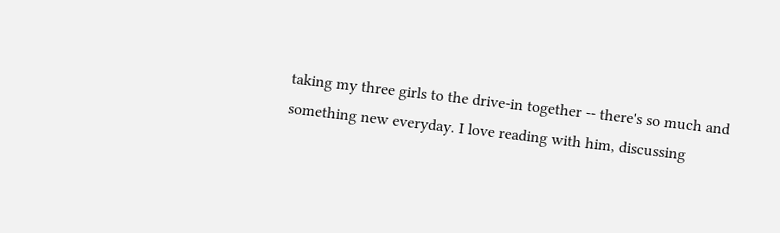taking my three girls to the drive-in together -- there's so much and something new everyday. I love reading with him, discussing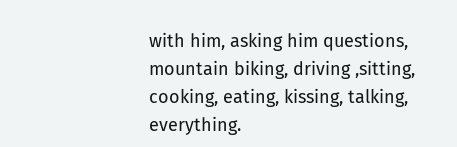with him, asking him questions, mountain biking, driving ,sitting, cooking, eating, kissing, talking, everything.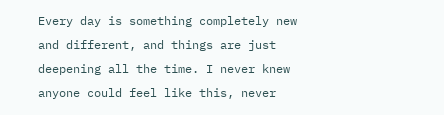Every day is something completely new and different, and things are just deepening all the time. I never knew anyone could feel like this, never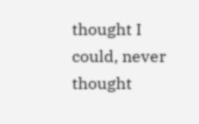thought I could, never thought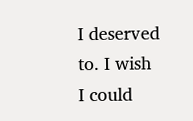I deserved to. I wish I could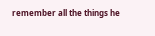remember all the things he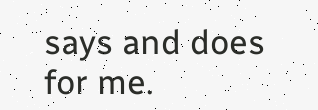says and does for me.